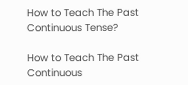How to Teach The Past Continuous Tense?

How to Teach The Past Continuous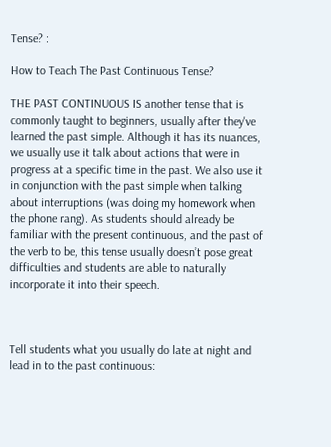Tense? :

How to Teach The Past Continuous Tense?

THE PAST CONTINUOUS IS another tense that is commonly taught to beginners, usually after they've learned the past simple. Although it has its nuances, we usually use it talk about actions that were in progress at a specific time in the past. We also use it in conjunction with the past simple when talking about interruptions (was doing my homework when the phone rang). As students should already be familiar with the present continuous, and the past of the verb to be, this tense usually doesn’t pose great difficulties and students are able to naturally incorporate it into their speech.



Tell students what you usually do late at night and lead in to the past continuous: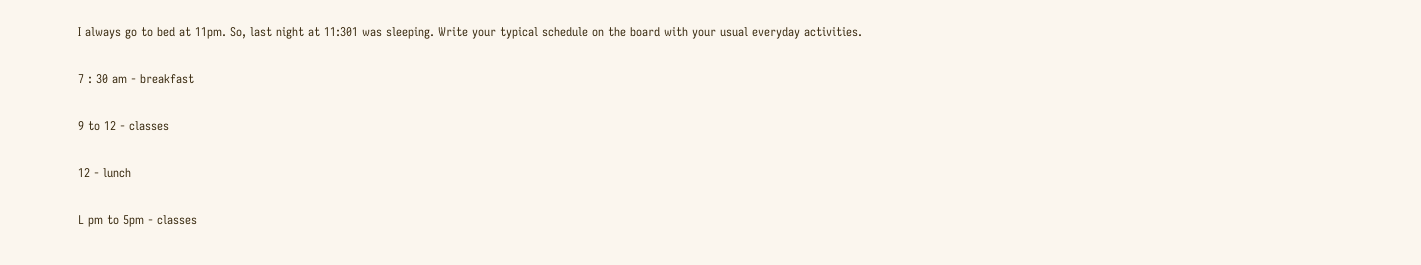I always go to bed at 11pm. So, last night at 11:301 was sleeping. Write your typical schedule on the board with your usual everyday activities.

7 : 30 am - breakfast

9 to 12 - classes

12 - lunch

L pm to 5pm - classes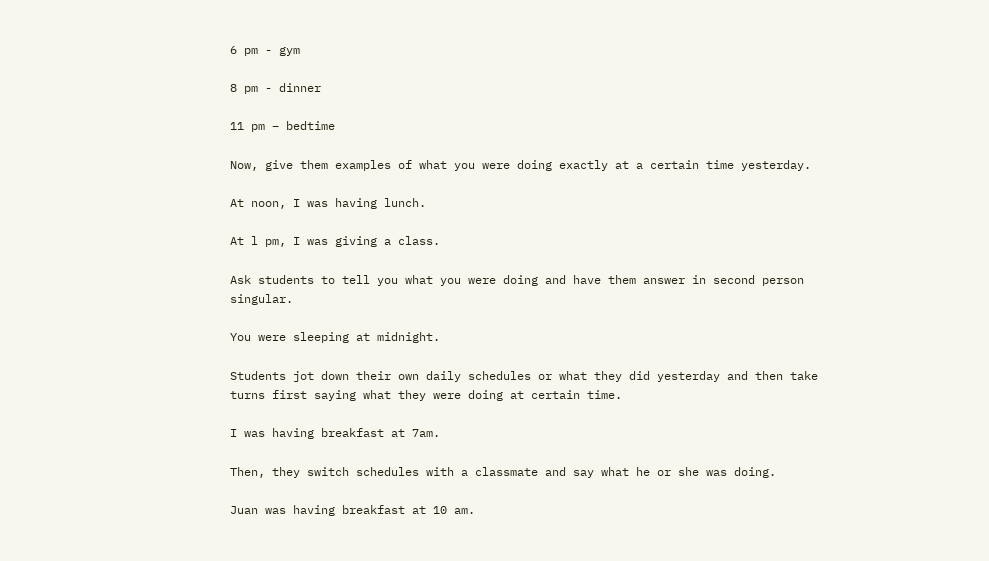6 pm - gym

8 pm - dinner

11 pm – bedtime

Now, give them examples of what you were doing exactly at a certain time yesterday.

At noon, I was having lunch.

At l pm, I was giving a class.

Ask students to tell you what you were doing and have them answer in second person singular.

You were sleeping at midnight.

Students jot down their own daily schedules or what they did yesterday and then take turns first saying what they were doing at certain time.

I was having breakfast at 7am.

Then, they switch schedules with a classmate and say what he or she was doing.

Juan was having breakfast at 10 am.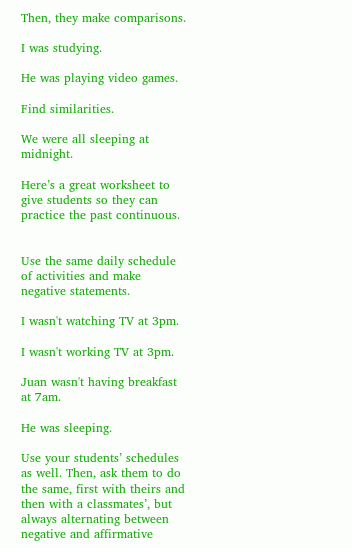Then, they make comparisons.

I was studying.

He was playing video games.

Find similarities.

We were all sleeping at midnight.

Here’s a great worksheet to give students so they can practice the past continuous.


Use the same daily schedule of activities and make negative statements.

I wasn't watching TV at 3pm.

I wasn't working TV at 3pm.

Juan wasn't having breakfast at 7am.

He was sleeping.

Use your students’ schedules as well. Then, ask them to do the same, first with theirs and then with a classmates’, but always alternating between negative and affirmative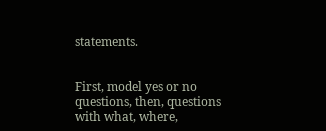statements.


First, model yes or no questions, then, questions with what, where,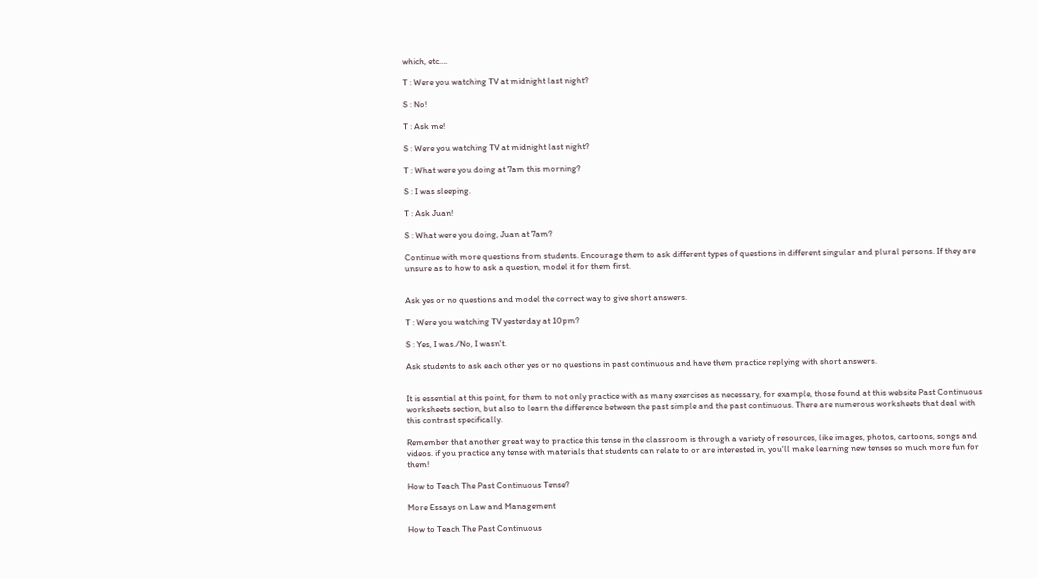which, etc….

T : Were you watching TV at midnight last night?

S : No!

T : Ask me!

S : Were you watching TV at midnight last night?

T : What were you doing at 7am this morning?

S : I was sleeping.

T : Ask Juan!

S : What were you doing, Juan at 7am?

Continue with more questions from students. Encourage them to ask different types of questions in different singular and plural persons. If they are unsure as to how to ask a question, model it for them first.


Ask yes or no questions and model the correct way to give short answers.

T : Were you watching TV yesterday at 10pm?

S : Yes, I was./No, I wasn't.

Ask students to ask each other yes or no questions in past continuous and have them practice replying with short answers.


It is essential at this point, for them to not only practice with as many exercises as necessary, for example, those found at this website Past Continuous worksheets section, but also to learn the difference between the past simple and the past continuous. There are numerous worksheets that deal with this contrast specifically.

Remember that another great way to practice this tense in the classroom is through a variety of resources, like images, photos, cartoons, songs and videos. if you practice any tense with materials that students can relate to or are interested in, you'll make learning new tenses so much more fun for them!

How to Teach The Past Continuous Tense?

More Essays on Law and Management

How to Teach The Past Continuous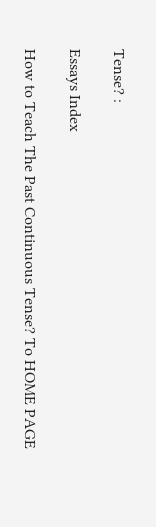Tense? :

Essays Index

How to Teach The Past Continuous Tense? To HOME PAGE